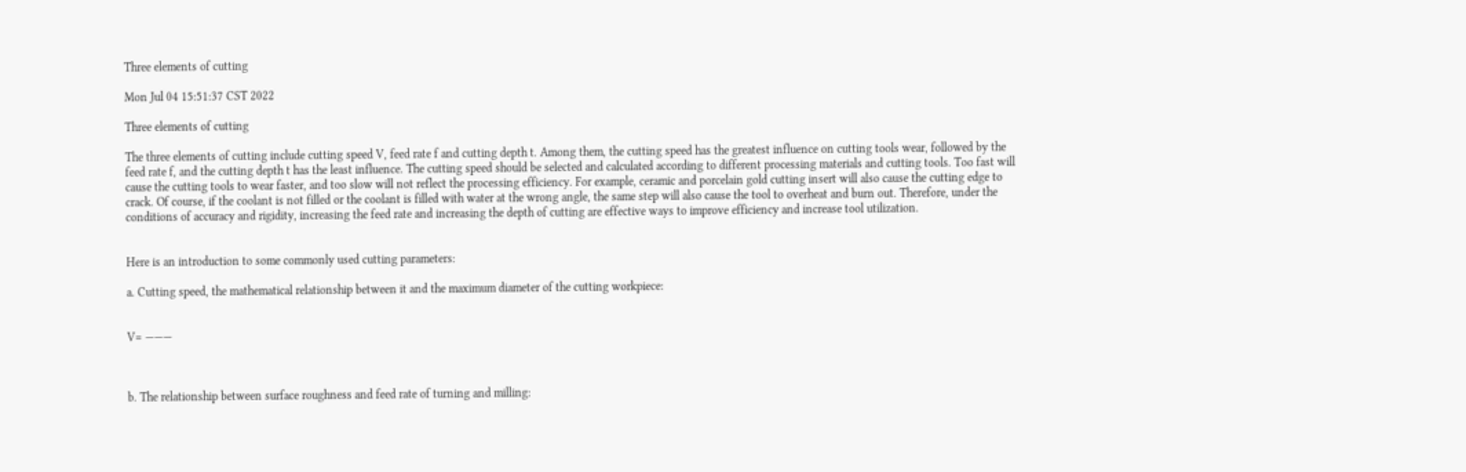Three elements of cutting

Mon Jul 04 15:51:37 CST 2022

Three elements of cutting

The three elements of cutting include cutting speed V, feed rate f and cutting depth t. Among them, the cutting speed has the greatest influence on cutting tools wear, followed by the feed rate f, and the cutting depth t has the least influence. The cutting speed should be selected and calculated according to different processing materials and cutting tools. Too fast will cause the cutting tools to wear faster, and too slow will not reflect the processing efficiency. For example, ceramic and porcelain gold cutting insert will also cause the cutting edge to crack. Of course, if the coolant is not filled or the coolant is filled with water at the wrong angle, the same step will also cause the tool to overheat and burn out. Therefore, under the conditions of accuracy and rigidity, increasing the feed rate and increasing the depth of cutting are effective ways to improve efficiency and increase tool utilization.


Here is an introduction to some commonly used cutting parameters:

a. Cutting speed, the mathematical relationship between it and the maximum diameter of the cutting workpiece:


V= ———



b. The relationship between surface roughness and feed rate of turning and milling: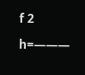f 2

h=———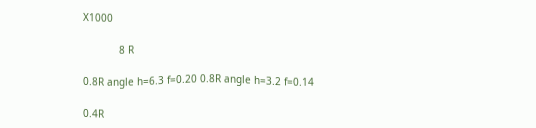X1000

            8 R

0.8R angle h=6.3 f=0.20 0.8R angle h=3.2 f=0.14

0.4R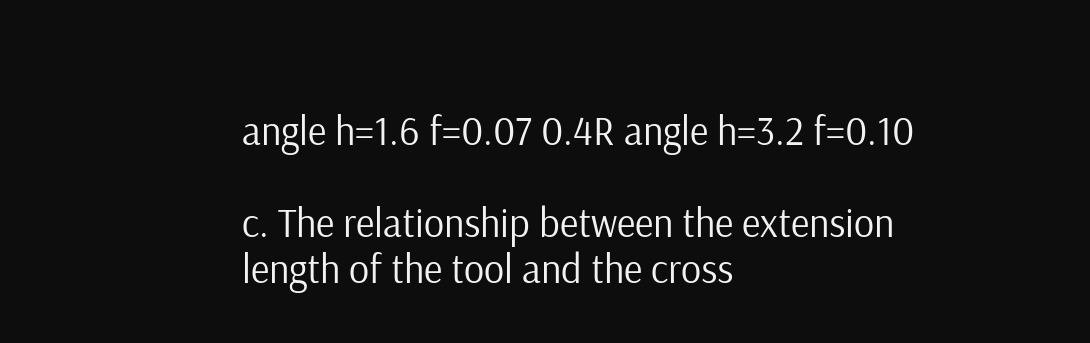angle h=1.6 f=0.07 0.4R angle h=3.2 f=0.10

c. The relationship between the extension length of the tool and the cross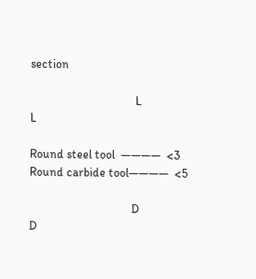section

                                   L                                                                L

Round steel tool  ————  <3              Round carbide tool————  <5

                                  D                                                                 D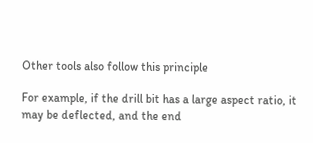Other tools also follow this principle

For example, if the drill bit has a large aspect ratio, it may be deflected, and the end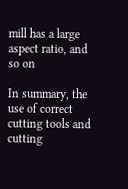mill has a large aspect ratio, and so on

In summary, the use of correct cutting tools and cutting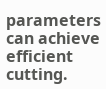parameters can achieve efficient cutting.